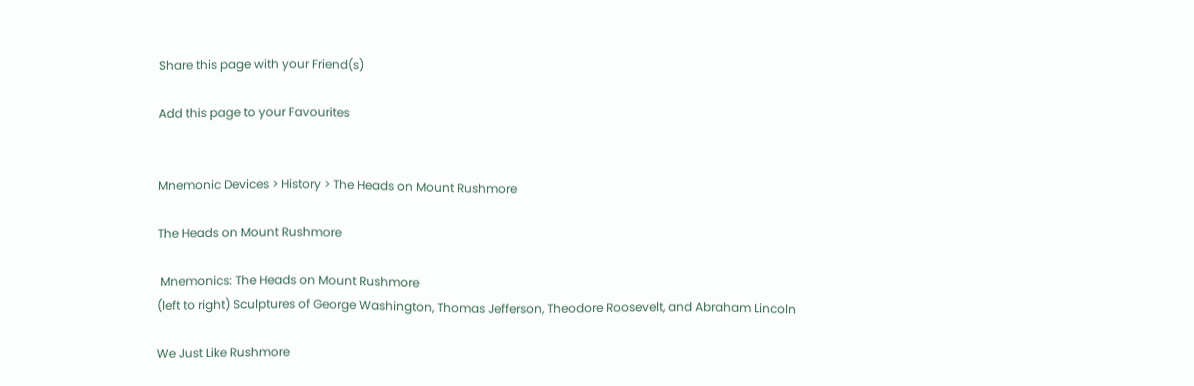Share this page with your Friend(s)

Add this page to your Favourites


Mnemonic Devices > History > The Heads on Mount Rushmore

The Heads on Mount Rushmore

 Mnemonics: The Heads on Mount Rushmore
(left to right) Sculptures of George Washington, Thomas Jefferson, Theodore Roosevelt, and Abraham Lincoln

We Just Like Rushmore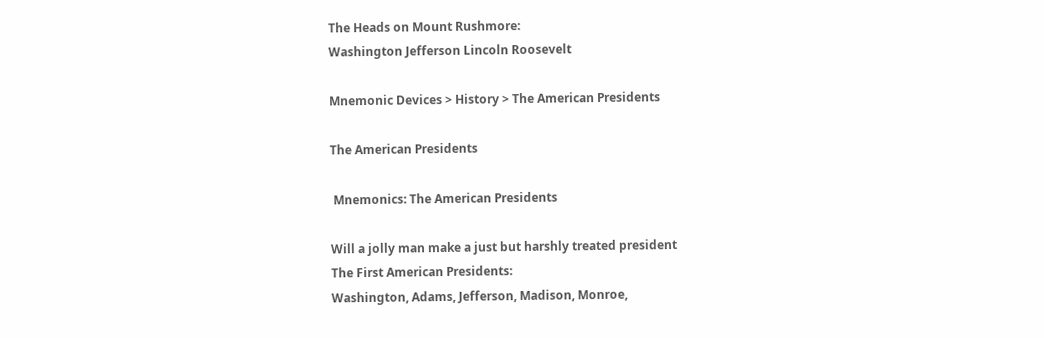The Heads on Mount Rushmore:
Washington Jefferson Lincoln Roosevelt

Mnemonic Devices > History > The American Presidents

The American Presidents

 Mnemonics: The American Presidents

Will a jolly man make a just but harshly treated president
The First American Presidents:
Washington, Adams, Jefferson, Madison, Monroe,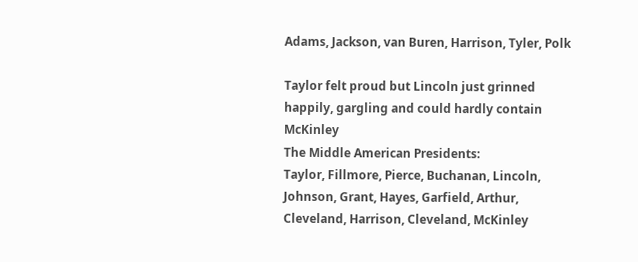Adams, Jackson, van Buren, Harrison, Tyler, Polk

Taylor felt proud but Lincoln just grinned happily, gargling and could hardly contain McKinley
The Middle American Presidents:
Taylor, Fillmore, Pierce, Buchanan, Lincoln, Johnson, Grant, Hayes, Garfield, Arthur, Cleveland, Harrison, Cleveland, McKinley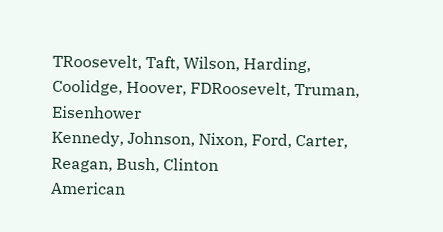TRoosevelt, Taft, Wilson, Harding, Coolidge, Hoover, FDRoosevelt, Truman, Eisenhower
Kennedy, Johnson, Nixon, Ford, Carter, Reagan, Bush, Clinton
American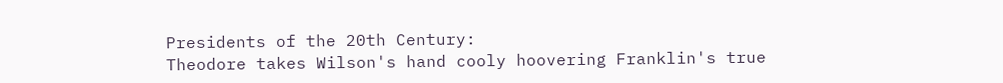Presidents of the 20th Century:
Theodore takes Wilson's hand cooly hoovering Franklin's true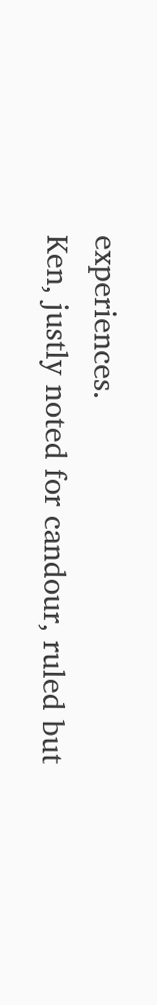experiences.
Ken, justly noted for candour, ruled but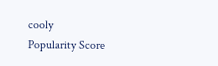cooly
Popularity Score